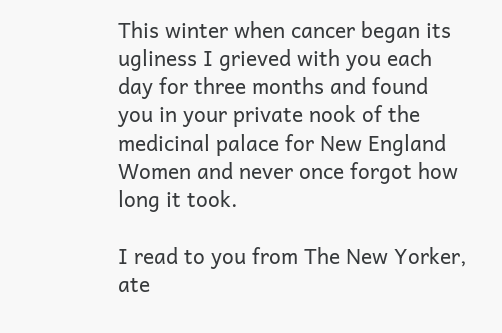This winter when cancer began its ugliness I grieved with you each day for three months and found you in your private nook of the medicinal palace for New England Women and never once forgot how long it took.

I read to you from The New Yorker, ate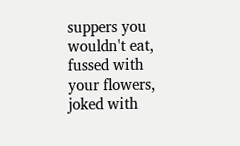suppers you wouldn't eat, fussed with your flowers, joked with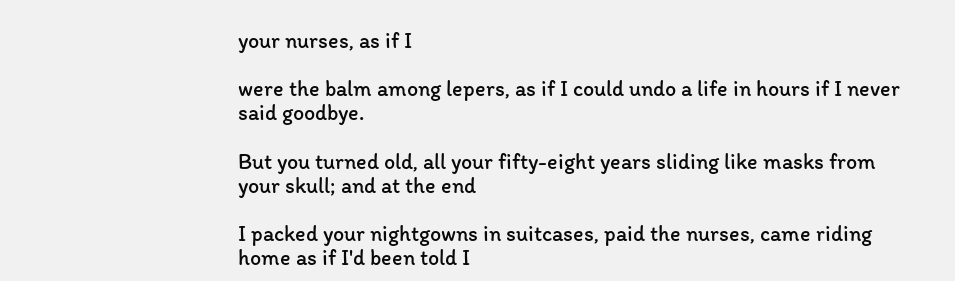your nurses, as if I

were the balm among lepers, as if I could undo a life in hours if I never said goodbye.

But you turned old, all your fifty-eight years sliding like masks from your skull; and at the end

I packed your nightgowns in suitcases, paid the nurses, came riding home as if I'd been told I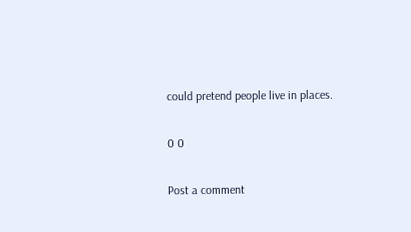could pretend people live in places.

0 0

Post a comment